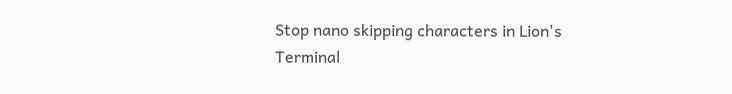Stop nano skipping characters in Lion's Terminal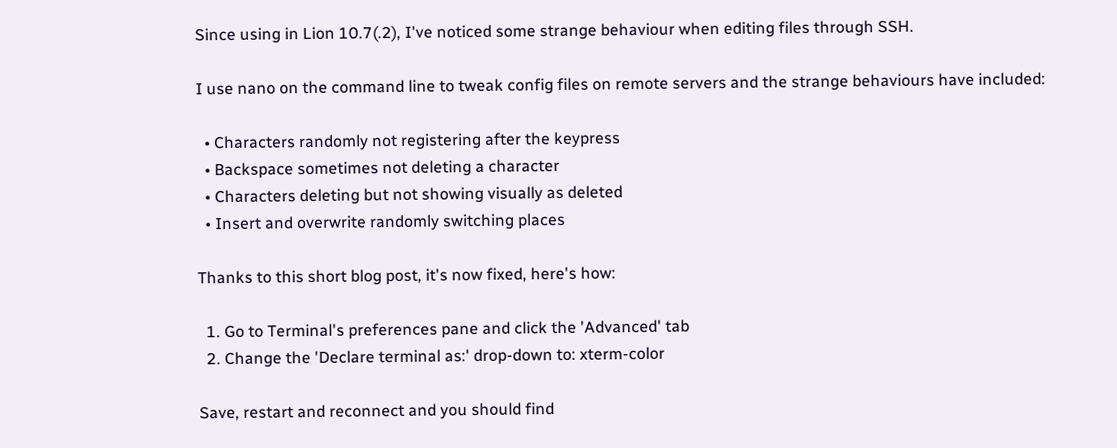Since using in Lion 10.7(.2), I've noticed some strange behaviour when editing files through SSH.

I use nano on the command line to tweak config files on remote servers and the strange behaviours have included:

  • Characters randomly not registering after the keypress
  • Backspace sometimes not deleting a character
  • Characters deleting but not showing visually as deleted
  • Insert and overwrite randomly switching places

Thanks to this short blog post, it's now fixed, here's how:

  1. Go to Terminal's preferences pane and click the 'Advanced' tab
  2. Change the 'Declare terminal as:' drop-down to: xterm-color

Save, restart and reconnect and you should find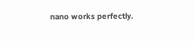nano works perfectly.